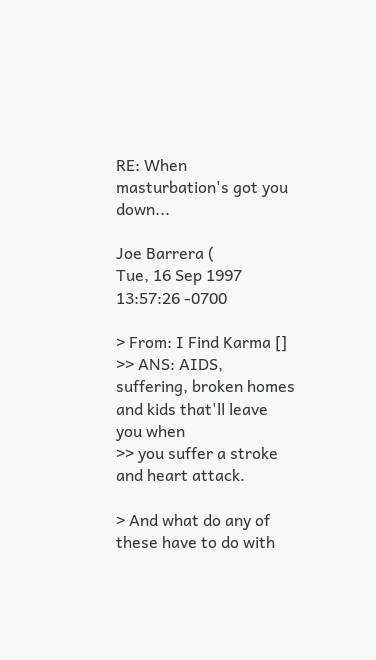RE: When masturbation's got you down...

Joe Barrera (
Tue, 16 Sep 1997 13:57:26 -0700

> From: I Find Karma []
>> ANS: AIDS, suffering, broken homes and kids that'll leave you when
>> you suffer a stroke and heart attack.

> And what do any of these have to do with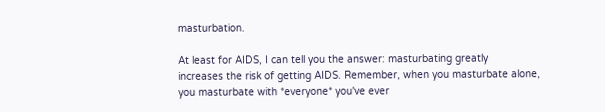masturbation.

At least for AIDS, I can tell you the answer: masturbating greatly
increases the risk of getting AIDS. Remember, when you masturbate alone,
you masturbate with *everyone* you've ever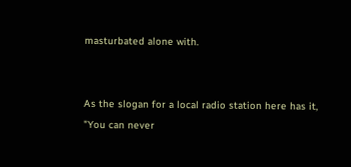masturbated alone with.


As the slogan for a local radio station here has it, "You can never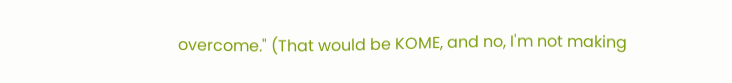overcome." (That would be KOME, and no, I'm not making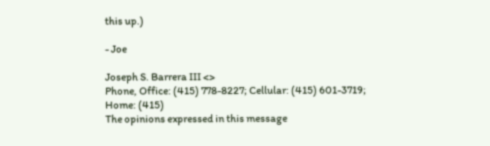this up.)

- Joe

Joseph S. Barrera III <>
Phone, Office: (415) 778-8227; Cellular: (415) 601-3719; Home: (415)
The opinions expressed in this message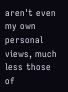aren't even my own personal
views, much less those of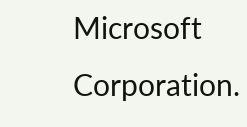Microsoft Corporation.